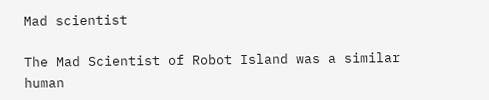Mad scientist

The Mad Scientist of Robot Island was a similar human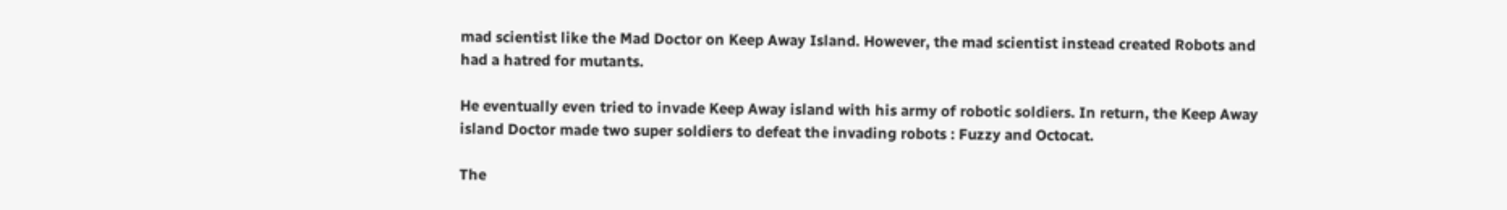mad scientist like the Mad Doctor on Keep Away Island. However, the mad scientist instead created Robots and had a hatred for mutants.

He eventually even tried to invade Keep Away island with his army of robotic soldiers. In return, the Keep Away island Doctor made two super soldiers to defeat the invading robots : Fuzzy and Octocat.

The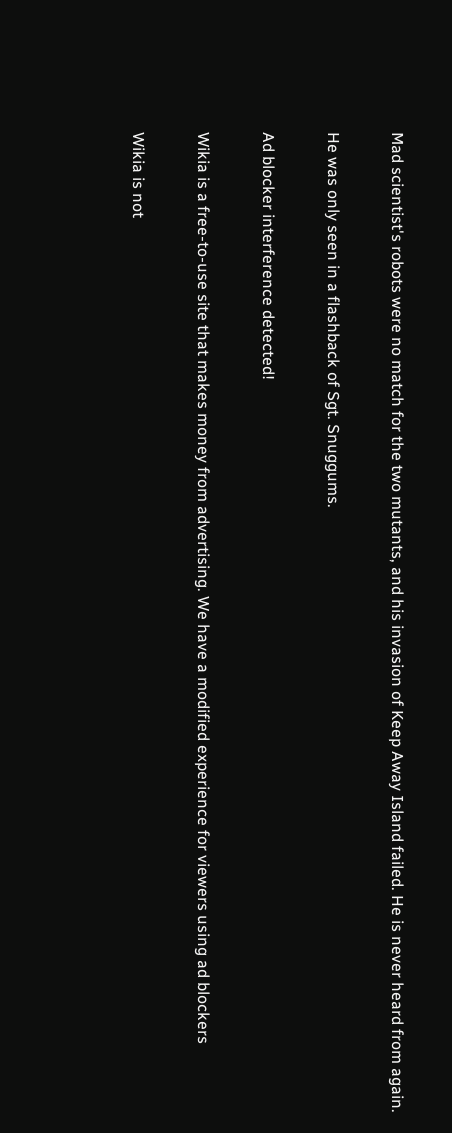Mad scientist's robots were no match for the two mutants, and his invasion of Keep Away Island failed. He is never heard from again.

He was only seen in a flashback of Sgt. Snuggums.

Ad blocker interference detected!

Wikia is a free-to-use site that makes money from advertising. We have a modified experience for viewers using ad blockers

Wikia is not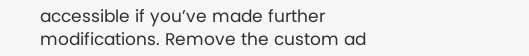accessible if you’ve made further modifications. Remove the custom ad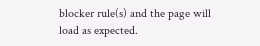blocker rule(s) and the page will load as expected.